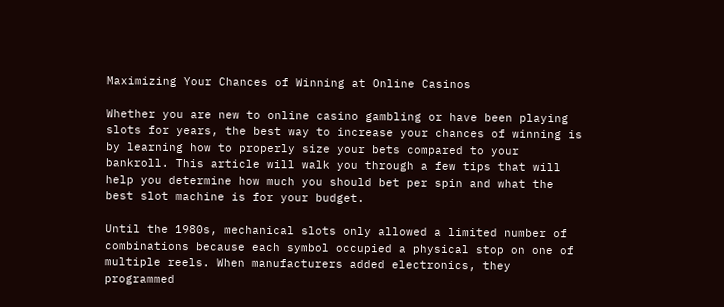Maximizing Your Chances of Winning at Online Casinos

Whether you are new to online casino gambling or have been playing slots for years, the best way to increase your chances of winning is by learning how to properly size your bets compared to your bankroll. This article will walk you through a few tips that will help you determine how much you should bet per spin and what the best slot machine is for your budget.

Until the 1980s, mechanical slots only allowed a limited number of combinations because each symbol occupied a physical stop on one of multiple reels. When manufacturers added electronics, they programmed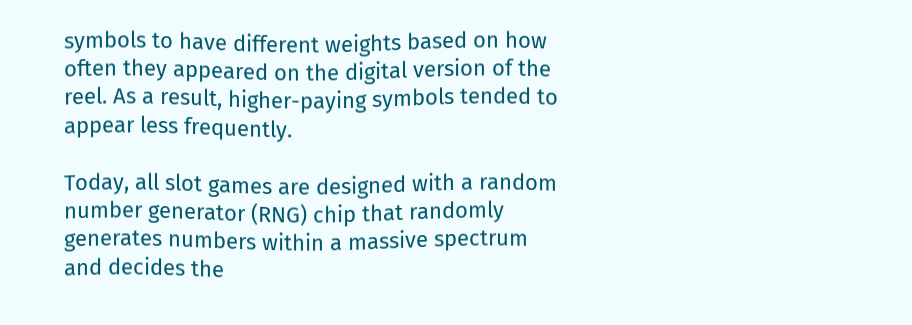symbols to have different weights based on how often they appeared on the digital version of the reel. As a result, higher-paying symbols tended to appear less frequently.

Today, all slot games are designed with a random number generator (RNG) chip that randomly generates numbers within a massive spectrum and decides the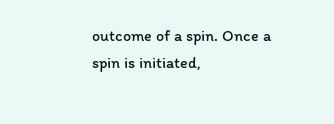outcome of a spin. Once a spin is initiated,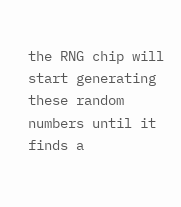the RNG chip will start generating these random numbers until it finds a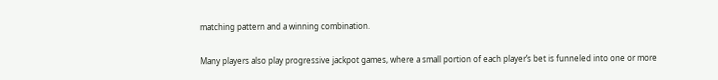matching pattern and a winning combination.

Many players also play progressive jackpot games, where a small portion of each player’s bet is funneled into one or more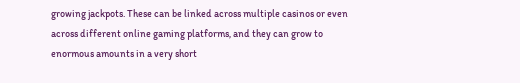growing jackpots. These can be linked across multiple casinos or even across different online gaming platforms, and they can grow to enormous amounts in a very short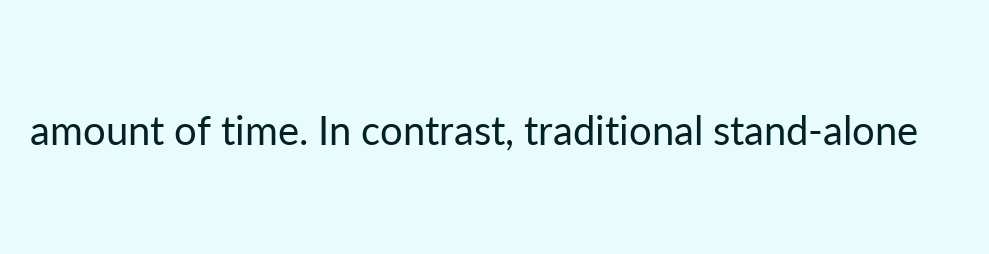amount of time. In contrast, traditional stand-alone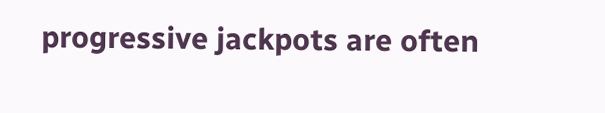progressive jackpots are often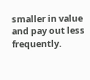smaller in value and pay out less frequently.